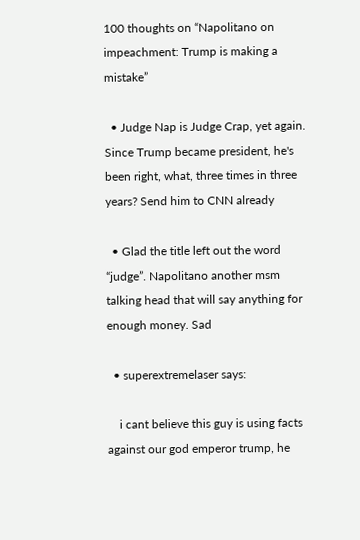100 thoughts on “Napolitano on impeachment: Trump is making a mistake”

  • Judge Nap is Judge Crap, yet again. Since Trump became president, he's been right, what, three times in three years? Send him to CNN already

  • Glad the title left out the word “judge”. Napolitano another msm talking head that will say anything for enough money. Sad

  • superextremelaser says:

    i cant believe this guy is using facts against our god emperor trump, he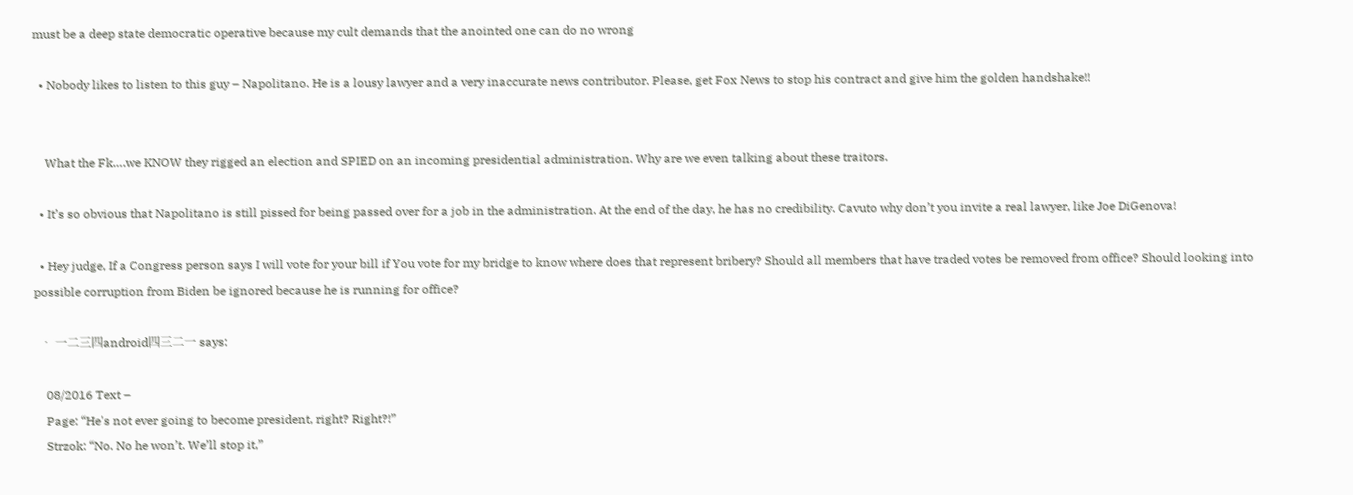must be a deep state democratic operative because my cult demands that the anointed one can do no wrong

  • Nobody likes to listen to this guy – Napolitano. He is a lousy lawyer and a very inaccurate news contributor. Please, get Fox News to stop his contract and give him the golden handshake!!


    What the Fk….we KNOW they rigged an election and SPIED on an incoming presidential administration. Why are we even talking about these traitors.

  • It’s so obvious that Napolitano is still pissed for being passed over for a job in the administration. At the end of the day, he has no credibility. Cavuto why don’t you invite a real lawyer, like Joe DiGenova!

  • Hey judge, If a Congress person says I will vote for your bill if You vote for my bridge to know where does that represent bribery? Should all members that have traded votes be removed from office? Should looking into possible corruption from Biden be ignored because he is running for office?

  • 一二三四android四三二一 says:

    08/2016 Text –
    Page: “He's not ever going to become president, right? Right?!”
    Strzok: “No. No he won’t. We’ll stop it,”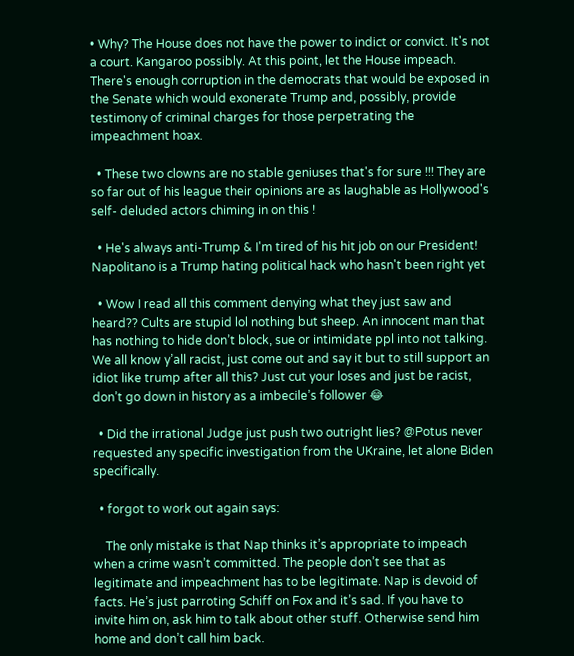• Why? The House does not have the power to indict or convict. It's not a court. Kangaroo possibly. At this point, let the House impeach. There's enough corruption in the democrats that would be exposed in the Senate which would exonerate Trump and, possibly, provide testimony of criminal charges for those perpetrating the impeachment hoax.

  • These two clowns are no stable geniuses that's for sure !!! They are so far out of his league their opinions are as laughable as Hollywood's self- deluded actors chiming in on this !

  • He's always anti-Trump & I'm tired of his hit job on our President! Napolitano is a Trump hating political hack who hasn't been right yet

  • Wow I read all this comment denying what they just saw and heard?? Cults are stupid lol nothing but sheep. An innocent man that has nothing to hide don’t block, sue or intimidate ppl into not talking. We all know y’all racist, just come out and say it but to still support an idiot like trump after all this? Just cut your loses and just be racist, don’t go down in history as a imbecile’s follower 😂

  • Did the irrational Judge just push two outright lies? @Potus never requested any specific investigation from the UKraine, let alone Biden specifically.

  • forgot to work out again says:

    The only mistake is that Nap thinks it’s appropriate to impeach when a crime wasn’t committed. The people don’t see that as legitimate and impeachment has to be legitimate. Nap is devoid of facts. He’s just parroting Schiff on Fox and it’s sad. If you have to invite him on, ask him to talk about other stuff. Otherwise send him home and don’t call him back.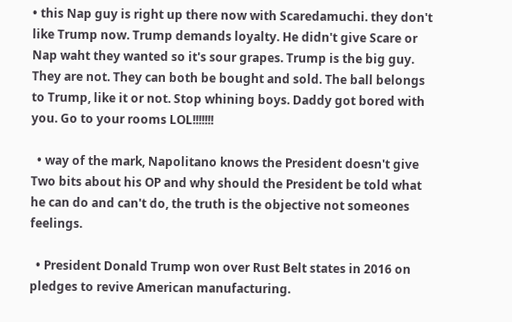• this Nap guy is right up there now with Scaredamuchi. they don't like Trump now. Trump demands loyalty. He didn't give Scare or Nap waht they wanted so it's sour grapes. Trump is the big guy. They are not. They can both be bought and sold. The ball belongs to Trump, like it or not. Stop whining boys. Daddy got bored with you. Go to your rooms LOL!!!!!!!

  • way of the mark, Napolitano knows the President doesn't give Two bits about his OP and why should the President be told what he can do and can't do, the truth is the objective not someones feelings.

  • President Donald Trump won over Rust Belt states in 2016 on pledges to revive American manufacturing.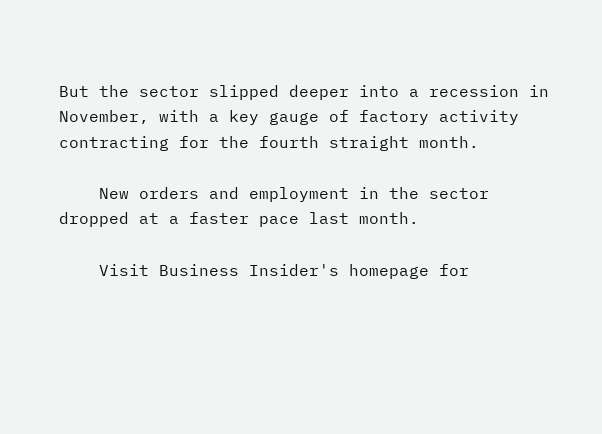But the sector slipped deeper into a recession in November, with a key gauge of factory activity contracting for the fourth straight month.

    New orders and employment in the sector dropped at a faster pace last month.

    Visit Business Insider's homepage for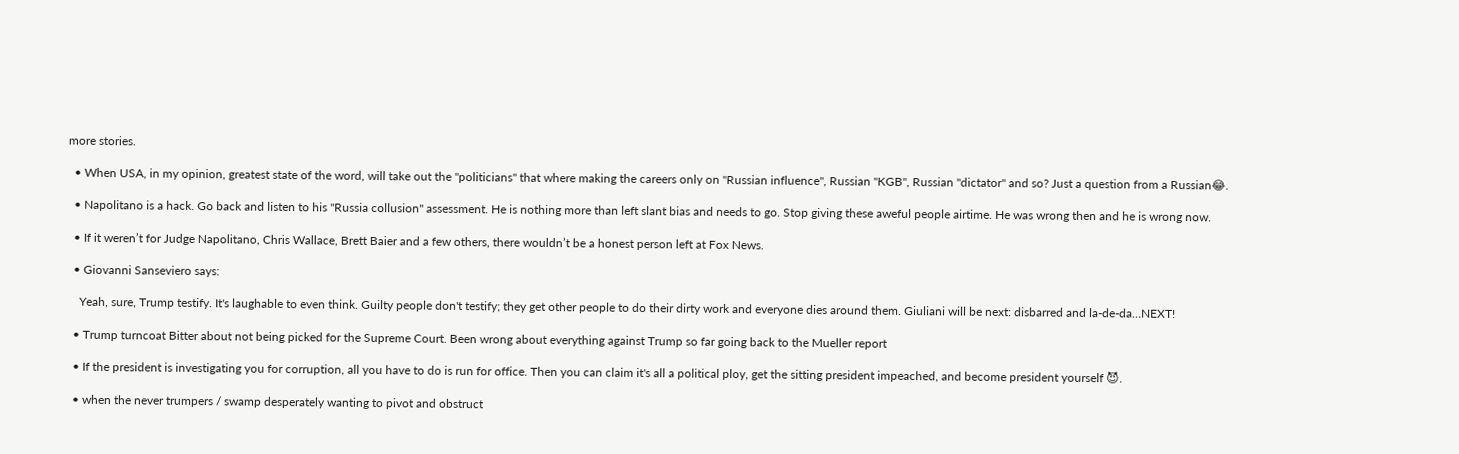more stories.

  • When USA, in my opinion, greatest state of the word, will take out the "politicians" that where making the careers only on "Russian influence", Russian "KGB", Russian "dictator" and so? Just a question from a Russian😂.

  • Napolitano is a hack. Go back and listen to his "Russia collusion" assessment. He is nothing more than left slant bias and needs to go. Stop giving these aweful people airtime. He was wrong then and he is wrong now.

  • If it weren’t for Judge Napolitano, Chris Wallace, Brett Baier and a few others, there wouldn’t be a honest person left at Fox News.

  • Giovanni Sanseviero says:

    Yeah, sure, Trump testify. It's laughable to even think. Guilty people don't testify; they get other people to do their dirty work and everyone dies around them. Giuliani will be next: disbarred and la-de-da…NEXT!

  • Trump turncoat Bitter about not being picked for the Supreme Court. Been wrong about everything against Trump so far going back to the Mueller report

  • If the president is investigating you for corruption, all you have to do is run for office. Then you can claim it's all a political ploy, get the sitting president impeached, and become president yourself 😈.

  • when the never trumpers / swamp desperately wanting to pivot and obstruct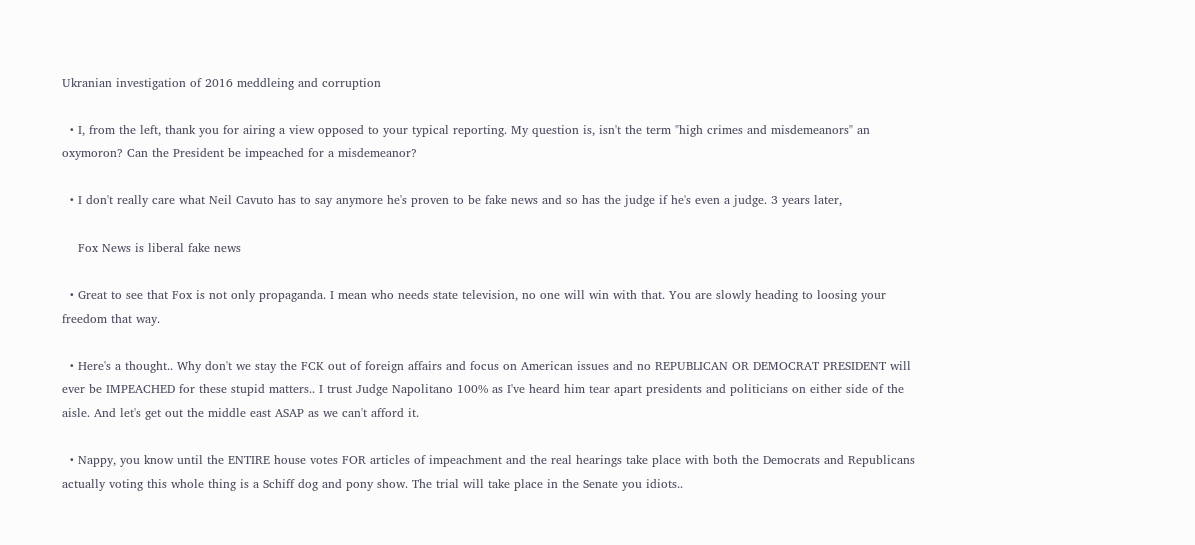Ukranian investigation of 2016 meddleing and corruption

  • I, from the left, thank you for airing a view opposed to your typical reporting. My question is, isn't the term "high crimes and misdemeanors" an oxymoron? Can the President be impeached for a misdemeanor?

  • I don't really care what Neil Cavuto has to say anymore he's proven to be fake news and so has the judge if he's even a judge. 3 years later,

    Fox News is liberal fake news

  • Great to see that Fox is not only propaganda. I mean who needs state television, no one will win with that. You are slowly heading to loosing your freedom that way.

  • Here's a thought.. Why don't we stay the FCK out of foreign affairs and focus on American issues and no REPUBLICAN OR DEMOCRAT PRESIDENT will ever be IMPEACHED for these stupid matters.. I trust Judge Napolitano 100% as I've heard him tear apart presidents and politicians on either side of the aisle. And let's get out the middle east ASAP as we can't afford it.

  • Nappy, you know until the ENTIRE house votes FOR articles of impeachment and the real hearings take place with both the Democrats and Republicans actually voting this whole thing is a Schiff dog and pony show. The trial will take place in the Senate you idiots..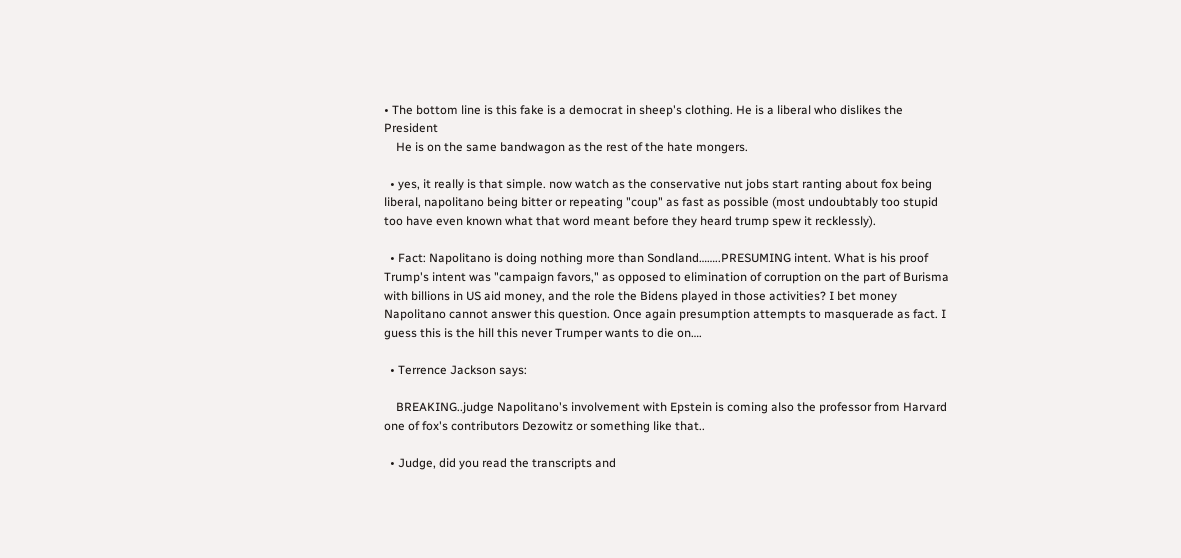• The bottom line is this fake is a democrat in sheep's clothing. He is a liberal who dislikes the President
    He is on the same bandwagon as the rest of the hate mongers.

  • yes, it really is that simple. now watch as the conservative nut jobs start ranting about fox being liberal, napolitano being bitter or repeating "coup" as fast as possible (most undoubtably too stupid too have even known what that word meant before they heard trump spew it recklessly).

  • Fact: Napolitano is doing nothing more than Sondland……..PRESUMING intent. What is his proof Trump's intent was "campaign favors," as opposed to elimination of corruption on the part of Burisma with billions in US aid money, and the role the Bidens played in those activities? I bet money Napolitano cannot answer this question. Once again presumption attempts to masquerade as fact. I guess this is the hill this never Trumper wants to die on….

  • Terrence Jackson says:

    BREAKING..judge Napolitano's involvement with Epstein is coming also the professor from Harvard one of fox's contributors Dezowitz or something like that..

  • Judge, did you read the transcripts and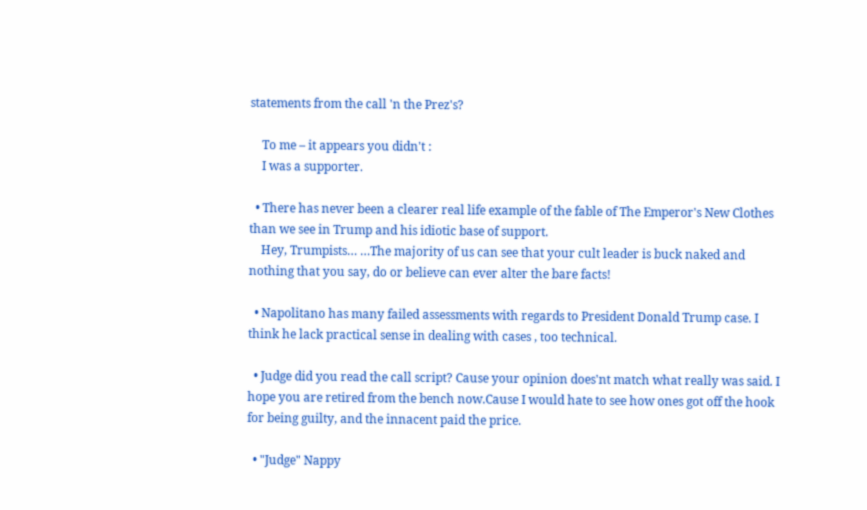statements from the call 'n the Prez's?

    To me – it appears you didn't :
    I was a supporter.

  • There has never been a clearer real life example of the fable of The Emperor's New Clothes than we see in Trump and his idiotic base of support.
    Hey, Trumpists… …The majority of us can see that your cult leader is buck naked and nothing that you say, do or believe can ever alter the bare facts!

  • Napolitano has many failed assessments with regards to President Donald Trump case. I think he lack practical sense in dealing with cases , too technical.

  • Judge did you read the call script? Cause your opinion does'nt match what really was said. I hope you are retired from the bench now.Cause I would hate to see how ones got off the hook for being guilty, and the innacent paid the price.

  • "Judge" Nappy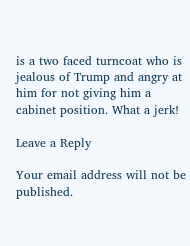is a two faced turncoat who is jealous of Trump and angry at him for not giving him a cabinet position. What a jerk!

Leave a Reply

Your email address will not be published.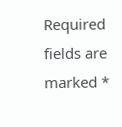Required fields are marked *